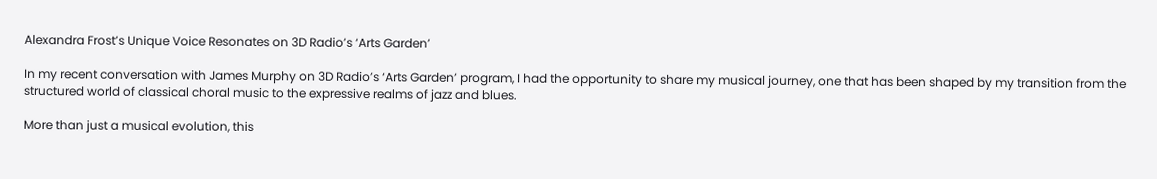Alexandra Frost’s Unique Voice Resonates on 3D Radio’s ‘Arts Garden’

In my recent conversation with James Murphy on 3D Radio’s ‘Arts Garden’ program, I had the opportunity to share my musical journey, one that has been shaped by my transition from the structured world of classical choral music to the expressive realms of jazz and blues.

More than just a musical evolution, this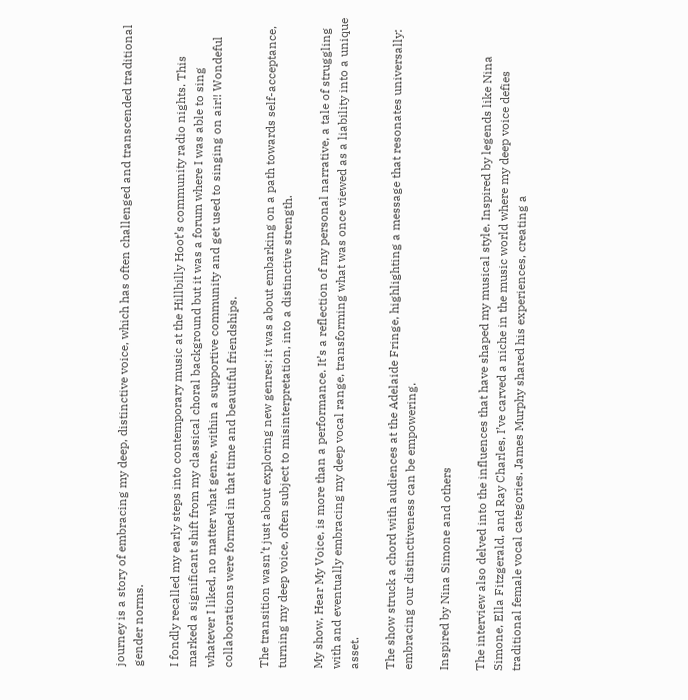journey is a story of embracing my deep, distinctive voice, which has often challenged and transcended traditional gender norms.

I fondly recalled my early steps into contemporary music at the Hillbilly Hoot’s community radio nights. This marked a significant shift from my classical choral background but it was a forum where I was able to sing whatever I liked, no matter what genre, within a supportive community and get used to singing on air!! Wondeful collaborations were formed in that time and beautiful friendships.

The transition wasn’t just about exploring new genres; it was about embarking on a path towards self-acceptance, turning my deep voice, often subject to misinterpretation, into a distinctive strength.

My show, Hear My Voice, is more than a performance. It’s a reflection of my personal narrative, a tale of struggling with and eventually embracing my deep vocal range, transforming what was once viewed as a liability into a unique asset.

The show struck a chord with audiences at the Adelaide Fringe, highlighting a message that resonates universally: embracing our distinctiveness can be empowering.

Inspired by Nina Simone and others

The interview also delved into the influences that have shaped my musical style. Inspired by legends like Nina Simone, Ella Fitzgerald, and Ray Charles, I’ve carved a niche in the music world where my deep voice defies traditional female vocal categories. James Murphy shared his experiences, creating a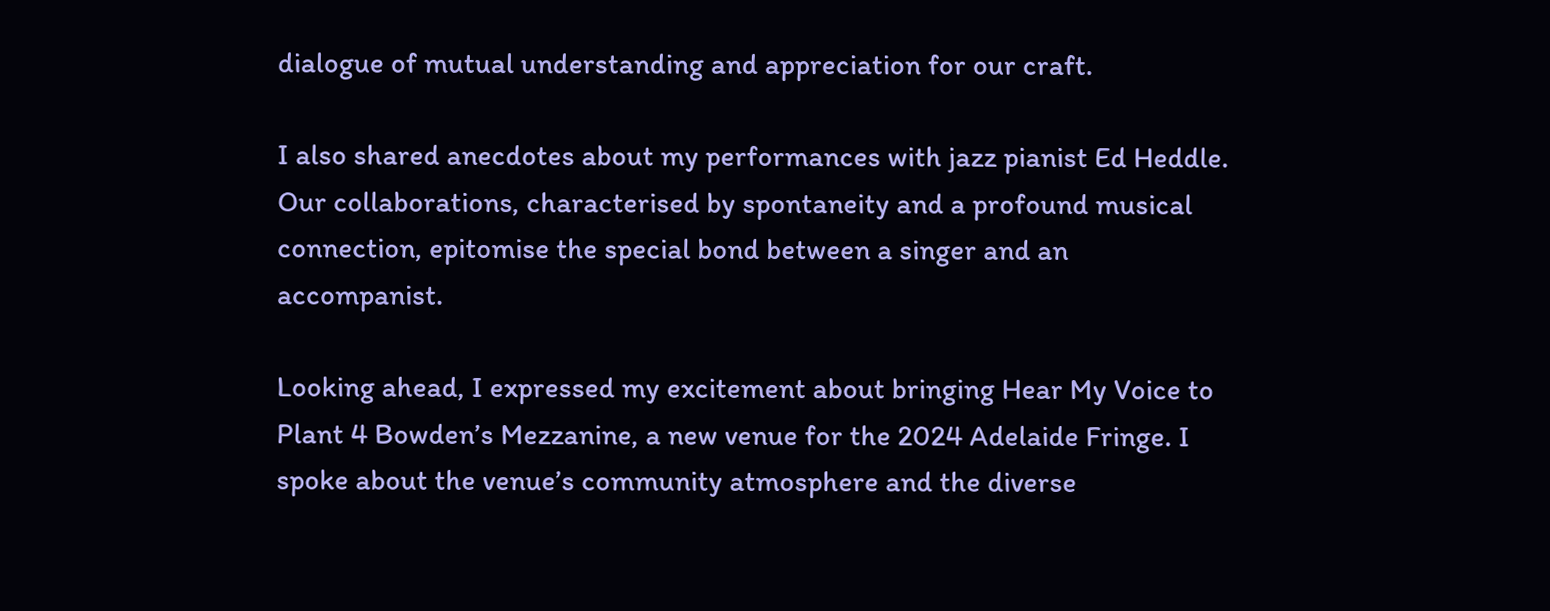dialogue of mutual understanding and appreciation for our craft.

I also shared anecdotes about my performances with jazz pianist Ed Heddle. Our collaborations, characterised by spontaneity and a profound musical connection, epitomise the special bond between a singer and an accompanist.

Looking ahead, I expressed my excitement about bringing Hear My Voice to Plant 4 Bowden’s Mezzanine, a new venue for the 2024 Adelaide Fringe. I spoke about the venue’s community atmosphere and the diverse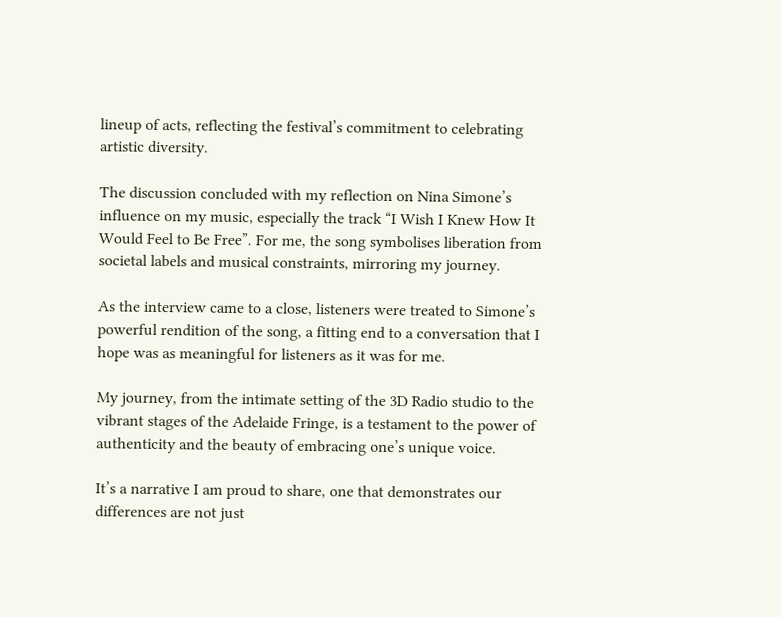lineup of acts, reflecting the festival’s commitment to celebrating artistic diversity.

The discussion concluded with my reflection on Nina Simone’s influence on my music, especially the track “I Wish I Knew How It Would Feel to Be Free”. For me, the song symbolises liberation from societal labels and musical constraints, mirroring my journey.

As the interview came to a close, listeners were treated to Simone’s powerful rendition of the song, a fitting end to a conversation that I hope was as meaningful for listeners as it was for me.

My journey, from the intimate setting of the 3D Radio studio to the vibrant stages of the Adelaide Fringe, is a testament to the power of authenticity and the beauty of embracing one’s unique voice.

It’s a narrative I am proud to share, one that demonstrates our differences are not just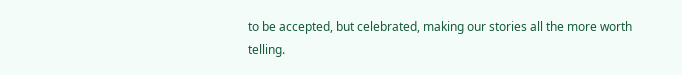to be accepted, but celebrated, making our stories all the more worth telling.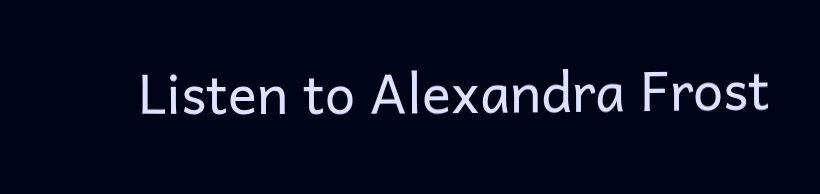Listen to Alexandra Frost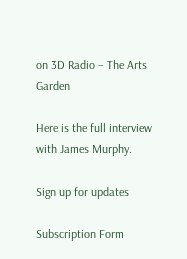on 3D Radio – The Arts Garden

Here is the full interview with James Murphy.

Sign up for updates

Subscription Form